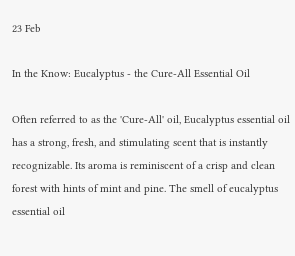23 Feb

In the Know: Eucalyptus - the Cure-All Essential Oil

Often referred to as the 'Cure-All' oil, Eucalyptus essential oil has a strong, fresh, and stimulating scent that is instantly recognizable. Its aroma is reminiscent of a crisp and clean forest with hints of mint and pine. The smell of eucalyptus essential oil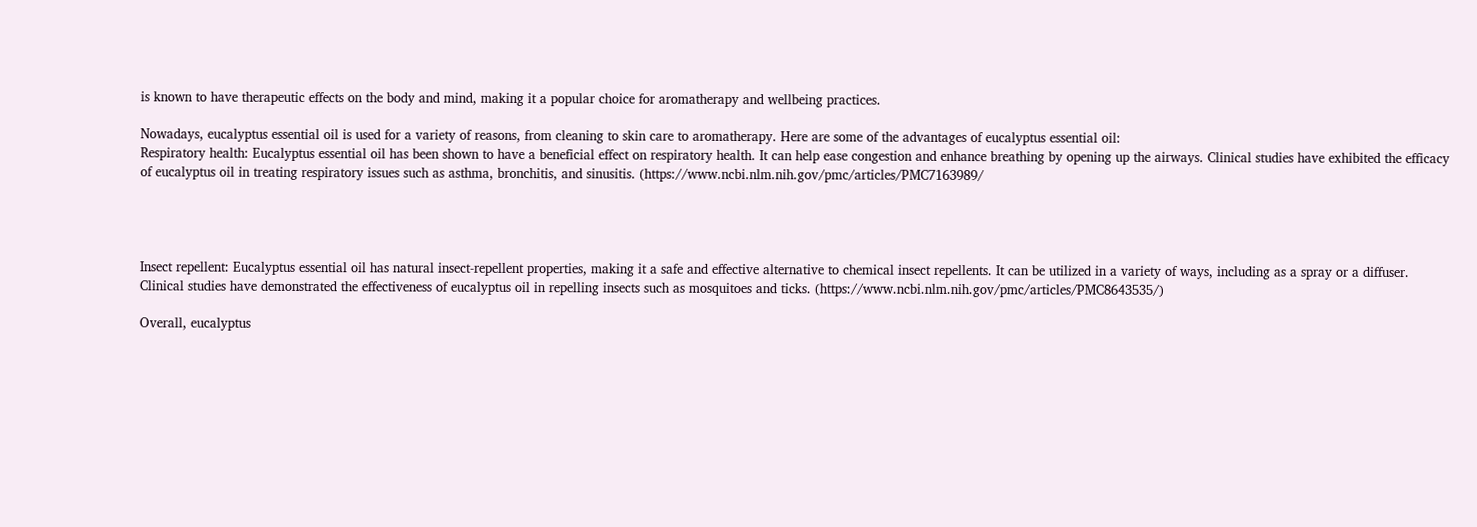is known to have therapeutic effects on the body and mind, making it a popular choice for aromatherapy and wellbeing practices.

Nowadays, eucalyptus essential oil is used for a variety of reasons, from cleaning to skin care to aromatherapy. Here are some of the advantages of eucalyptus essential oil:
Respiratory health: Eucalyptus essential oil has been shown to have a beneficial effect on respiratory health. It can help ease congestion and enhance breathing by opening up the airways. Clinical studies have exhibited the efficacy of eucalyptus oil in treating respiratory issues such as asthma, bronchitis, and sinusitis. (https://www.ncbi.nlm.nih.gov/pmc/articles/PMC7163989/




Insect repellent: Eucalyptus essential oil has natural insect-repellent properties, making it a safe and effective alternative to chemical insect repellents. It can be utilized in a variety of ways, including as a spray or a diffuser. Clinical studies have demonstrated the effectiveness of eucalyptus oil in repelling insects such as mosquitoes and ticks. (https://www.ncbi.nlm.nih.gov/pmc/articles/PMC8643535/)

Overall, eucalyptus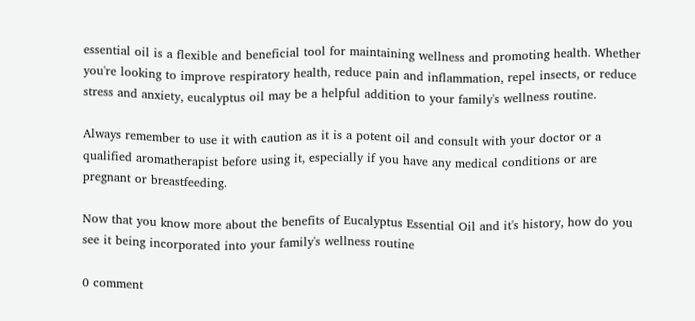essential oil is a flexible and beneficial tool for maintaining wellness and promoting health. Whether you're looking to improve respiratory health, reduce pain and inflammation, repel insects, or reduce stress and anxiety, eucalyptus oil may be a helpful addition to your family's wellness routine.

Always remember to use it with caution as it is a potent oil and consult with your doctor or a qualified aromatherapist before using it, especially if you have any medical conditions or are pregnant or breastfeeding.

Now that you know more about the benefits of Eucalyptus Essential Oil and it's history, how do you see it being incorporated into your family's wellness routine

0 comment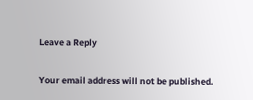Leave a Reply

Your email address will not be published.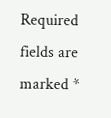Required fields are marked *